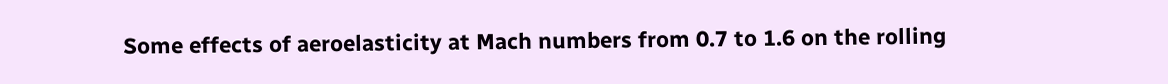Some effects of aeroelasticity at Mach numbers from 0.7 to 1.6 on the rolling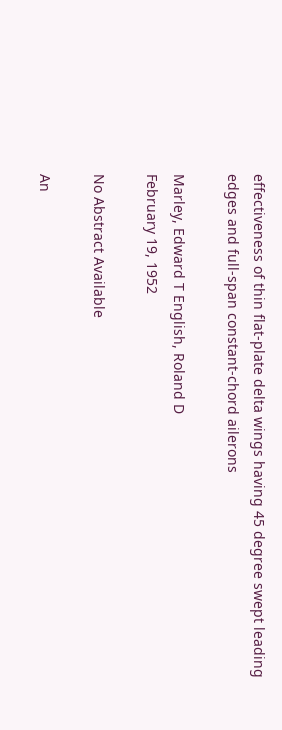effectiveness of thin flat-plate delta wings having 45 degree swept leading edges and full-span constant-chord ailerons

Marley, Edward T English, Roland D
February 19, 1952

No Abstract Available

An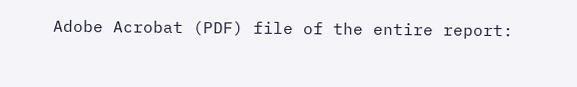Adobe Acrobat (PDF) file of the entire report: